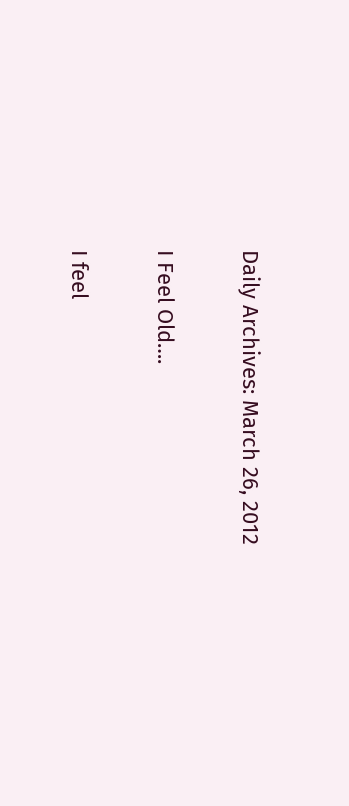Daily Archives: March 26, 2012

I Feel Old….

I feel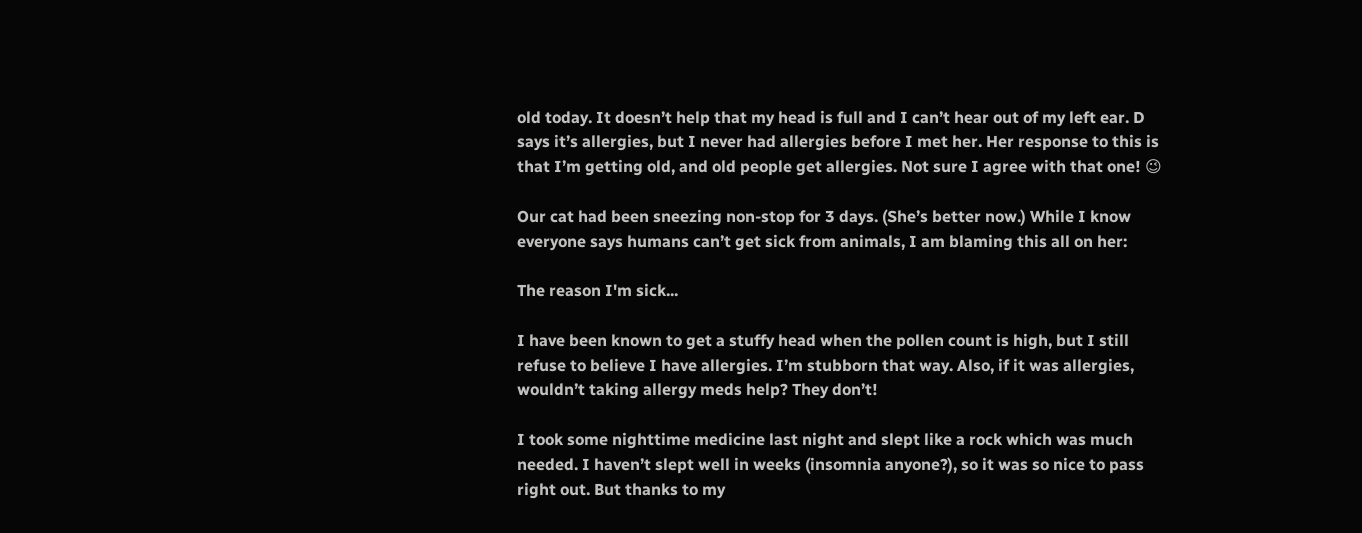old today. It doesn’t help that my head is full and I can’t hear out of my left ear. D says it’s allergies, but I never had allergies before I met her. Her response to this is that I’m getting old, and old people get allergies. Not sure I agree with that one! 😉

Our cat had been sneezing non-stop for 3 days. (She’s better now.) While I know everyone says humans can’t get sick from animals, I am blaming this all on her:

The reason I'm sick...

I have been known to get a stuffy head when the pollen count is high, but I still refuse to believe I have allergies. I’m stubborn that way. Also, if it was allergies, wouldn’t taking allergy meds help? They don’t!

I took some nighttime medicine last night and slept like a rock which was much needed. I haven’t slept well in weeks (insomnia anyone?), so it was so nice to pass right out. But thanks to my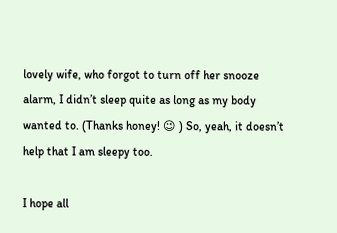lovely wife, who forgot to turn off her snooze alarm, I didn’t sleep quite as long as my body wanted to. (Thanks honey! 😉 ) So, yeah, it doesn’t help that I am sleepy too.

I hope all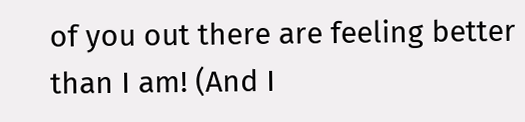of you out there are feeling better than I am! (And I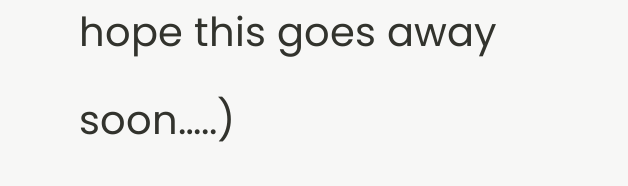hope this goes away soon…..)